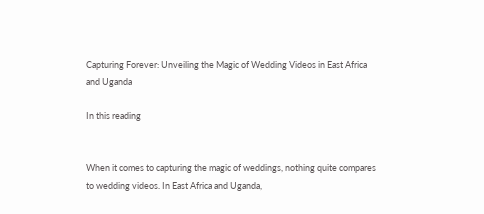Capturing Forever: Unveiling the Magic of Wedding Videos in East Africa and Uganda

In this reading


When it comes to capturing the magic of weddings, nothing quite compares to wedding videos. In East Africa and Uganda,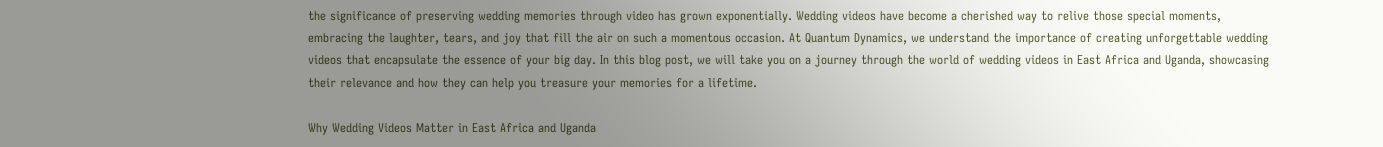the significance of preserving wedding memories through video has grown exponentially. Wedding videos have become a cherished way to relive those special moments, embracing the laughter, tears, and joy that fill the air on such a momentous occasion. At Quantum Dynamics, we understand the importance of creating unforgettable wedding videos that encapsulate the essence of your big day. In this blog post, we will take you on a journey through the world of wedding videos in East Africa and Uganda, showcasing their relevance and how they can help you treasure your memories for a lifetime.

Why Wedding Videos Matter in East Africa and Uganda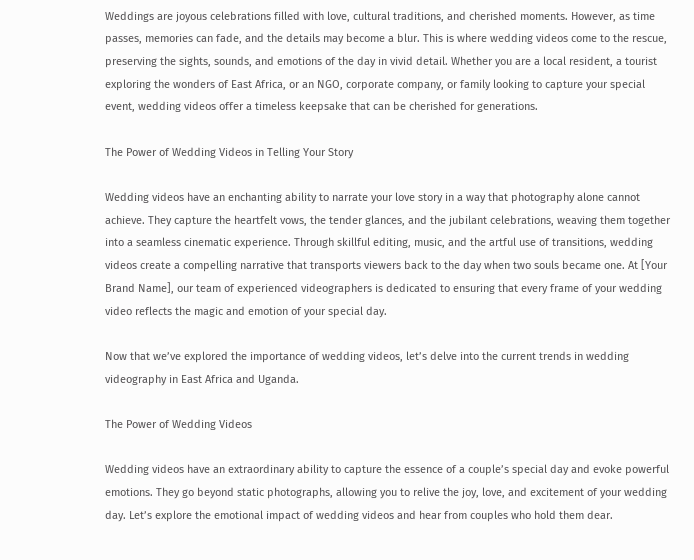Weddings are joyous celebrations filled with love, cultural traditions, and cherished moments. However, as time passes, memories can fade, and the details may become a blur. This is where wedding videos come to the rescue, preserving the sights, sounds, and emotions of the day in vivid detail. Whether you are a local resident, a tourist exploring the wonders of East Africa, or an NGO, corporate company, or family looking to capture your special event, wedding videos offer a timeless keepsake that can be cherished for generations.

The Power of Wedding Videos in Telling Your Story

Wedding videos have an enchanting ability to narrate your love story in a way that photography alone cannot achieve. They capture the heartfelt vows, the tender glances, and the jubilant celebrations, weaving them together into a seamless cinematic experience. Through skillful editing, music, and the artful use of transitions, wedding videos create a compelling narrative that transports viewers back to the day when two souls became one. At [Your Brand Name], our team of experienced videographers is dedicated to ensuring that every frame of your wedding video reflects the magic and emotion of your special day.

Now that we’ve explored the importance of wedding videos, let’s delve into the current trends in wedding videography in East Africa and Uganda.

The Power of Wedding Videos

Wedding videos have an extraordinary ability to capture the essence of a couple’s special day and evoke powerful emotions. They go beyond static photographs, allowing you to relive the joy, love, and excitement of your wedding day. Let’s explore the emotional impact of wedding videos and hear from couples who hold them dear.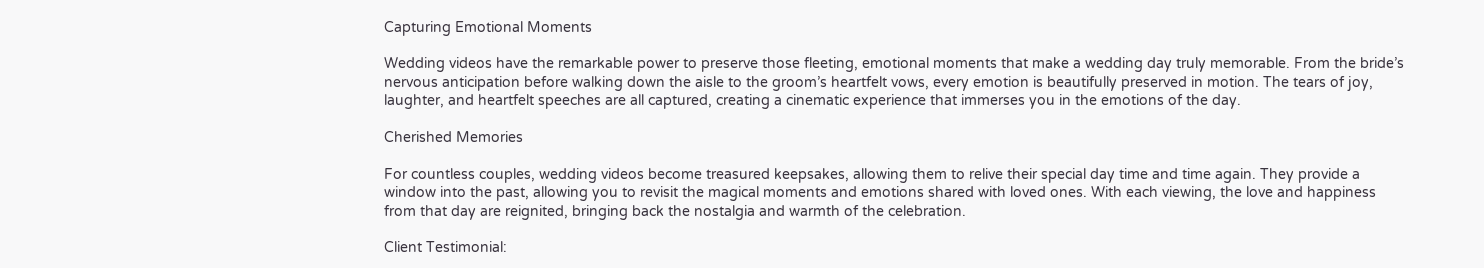Capturing Emotional Moments

Wedding videos have the remarkable power to preserve those fleeting, emotional moments that make a wedding day truly memorable. From the bride’s nervous anticipation before walking down the aisle to the groom’s heartfelt vows, every emotion is beautifully preserved in motion. The tears of joy, laughter, and heartfelt speeches are all captured, creating a cinematic experience that immerses you in the emotions of the day.

Cherished Memories

For countless couples, wedding videos become treasured keepsakes, allowing them to relive their special day time and time again. They provide a window into the past, allowing you to revisit the magical moments and emotions shared with loved ones. With each viewing, the love and happiness from that day are reignited, bringing back the nostalgia and warmth of the celebration.

Client Testimonial: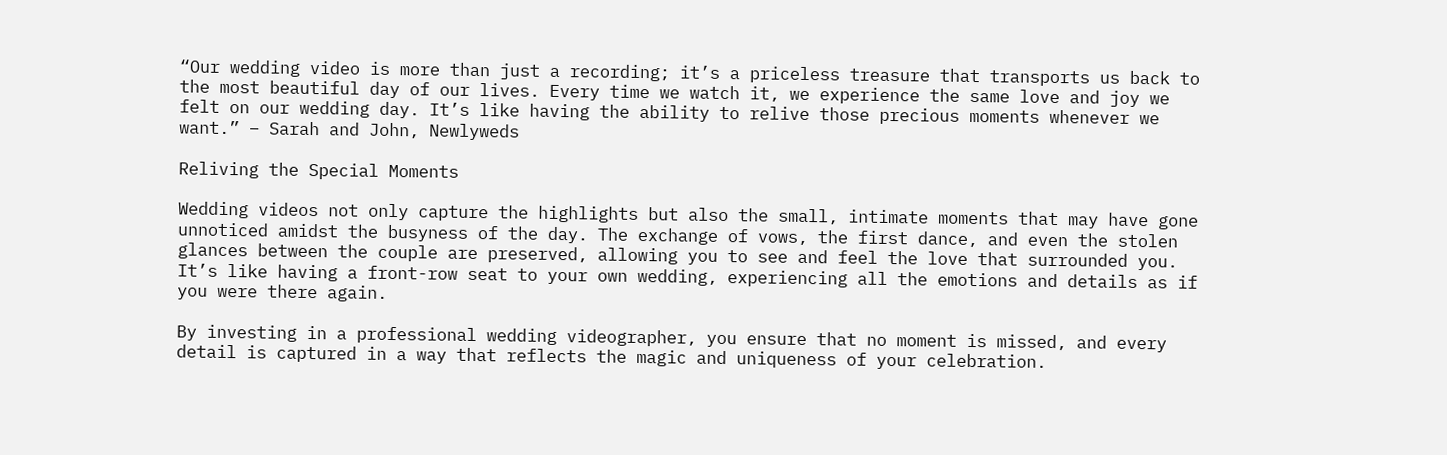“Our wedding video is more than just a recording; it’s a priceless treasure that transports us back to the most beautiful day of our lives. Every time we watch it, we experience the same love and joy we felt on our wedding day. It’s like having the ability to relive those precious moments whenever we want.” – Sarah and John, Newlyweds

Reliving the Special Moments

Wedding videos not only capture the highlights but also the small, intimate moments that may have gone unnoticed amidst the busyness of the day. The exchange of vows, the first dance, and even the stolen glances between the couple are preserved, allowing you to see and feel the love that surrounded you. It’s like having a front-row seat to your own wedding, experiencing all the emotions and details as if you were there again.

By investing in a professional wedding videographer, you ensure that no moment is missed, and every detail is captured in a way that reflects the magic and uniqueness of your celebration.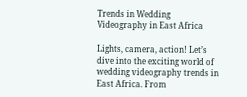Trends in Wedding Videography in East Africa

Lights, camera, action! Let’s dive into the exciting world of wedding videography trends in East Africa. From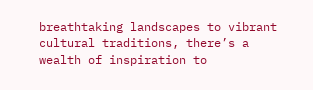breathtaking landscapes to vibrant cultural traditions, there’s a wealth of inspiration to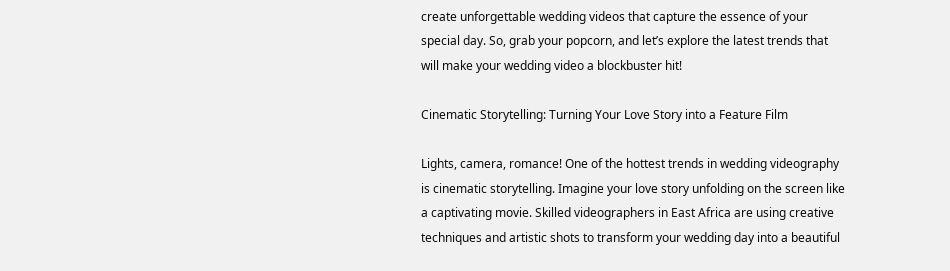create unforgettable wedding videos that capture the essence of your special day. So, grab your popcorn, and let’s explore the latest trends that will make your wedding video a blockbuster hit!

Cinematic Storytelling: Turning Your Love Story into a Feature Film

Lights, camera, romance! One of the hottest trends in wedding videography is cinematic storytelling. Imagine your love story unfolding on the screen like a captivating movie. Skilled videographers in East Africa are using creative techniques and artistic shots to transform your wedding day into a beautiful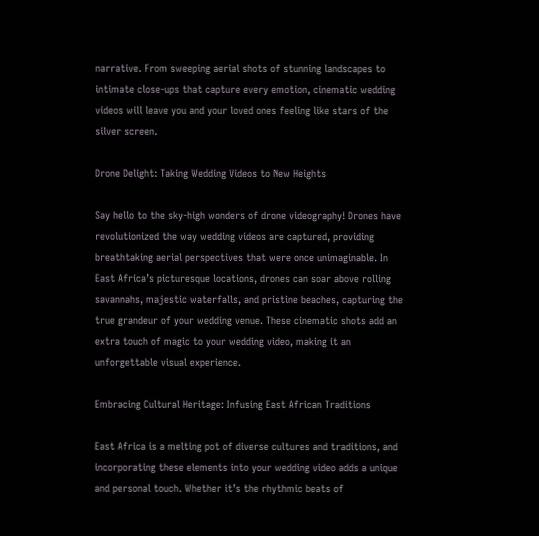narrative. From sweeping aerial shots of stunning landscapes to intimate close-ups that capture every emotion, cinematic wedding videos will leave you and your loved ones feeling like stars of the silver screen.

Drone Delight: Taking Wedding Videos to New Heights

Say hello to the sky-high wonders of drone videography! Drones have revolutionized the way wedding videos are captured, providing breathtaking aerial perspectives that were once unimaginable. In East Africa’s picturesque locations, drones can soar above rolling savannahs, majestic waterfalls, and pristine beaches, capturing the true grandeur of your wedding venue. These cinematic shots add an extra touch of magic to your wedding video, making it an unforgettable visual experience.

Embracing Cultural Heritage: Infusing East African Traditions

East Africa is a melting pot of diverse cultures and traditions, and incorporating these elements into your wedding video adds a unique and personal touch. Whether it’s the rhythmic beats of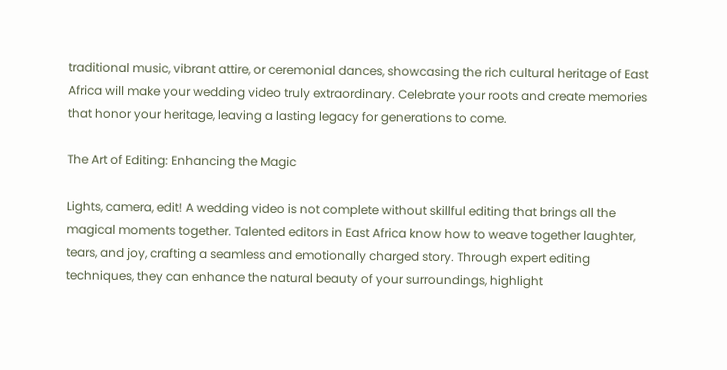traditional music, vibrant attire, or ceremonial dances, showcasing the rich cultural heritage of East Africa will make your wedding video truly extraordinary. Celebrate your roots and create memories that honor your heritage, leaving a lasting legacy for generations to come.

The Art of Editing: Enhancing the Magic

Lights, camera, edit! A wedding video is not complete without skillful editing that brings all the magical moments together. Talented editors in East Africa know how to weave together laughter, tears, and joy, crafting a seamless and emotionally charged story. Through expert editing techniques, they can enhance the natural beauty of your surroundings, highlight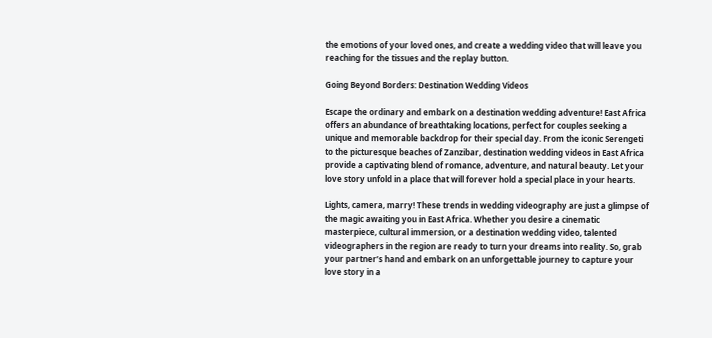the emotions of your loved ones, and create a wedding video that will leave you reaching for the tissues and the replay button.

Going Beyond Borders: Destination Wedding Videos

Escape the ordinary and embark on a destination wedding adventure! East Africa offers an abundance of breathtaking locations, perfect for couples seeking a unique and memorable backdrop for their special day. From the iconic Serengeti to the picturesque beaches of Zanzibar, destination wedding videos in East Africa provide a captivating blend of romance, adventure, and natural beauty. Let your love story unfold in a place that will forever hold a special place in your hearts.

Lights, camera, marry! These trends in wedding videography are just a glimpse of the magic awaiting you in East Africa. Whether you desire a cinematic masterpiece, cultural immersion, or a destination wedding video, talented videographers in the region are ready to turn your dreams into reality. So, grab your partner’s hand and embark on an unforgettable journey to capture your love story in a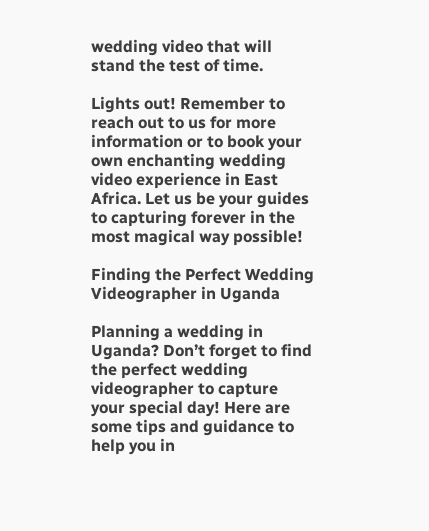wedding video that will stand the test of time.

Lights out! Remember to reach out to us for more information or to book your own enchanting wedding video experience in East Africa. Let us be your guides to capturing forever in the most magical way possible!

Finding the Perfect Wedding Videographer in Uganda

Planning a wedding in Uganda? Don’t forget to find the perfect wedding videographer to capture your special day! Here are some tips and guidance to help you in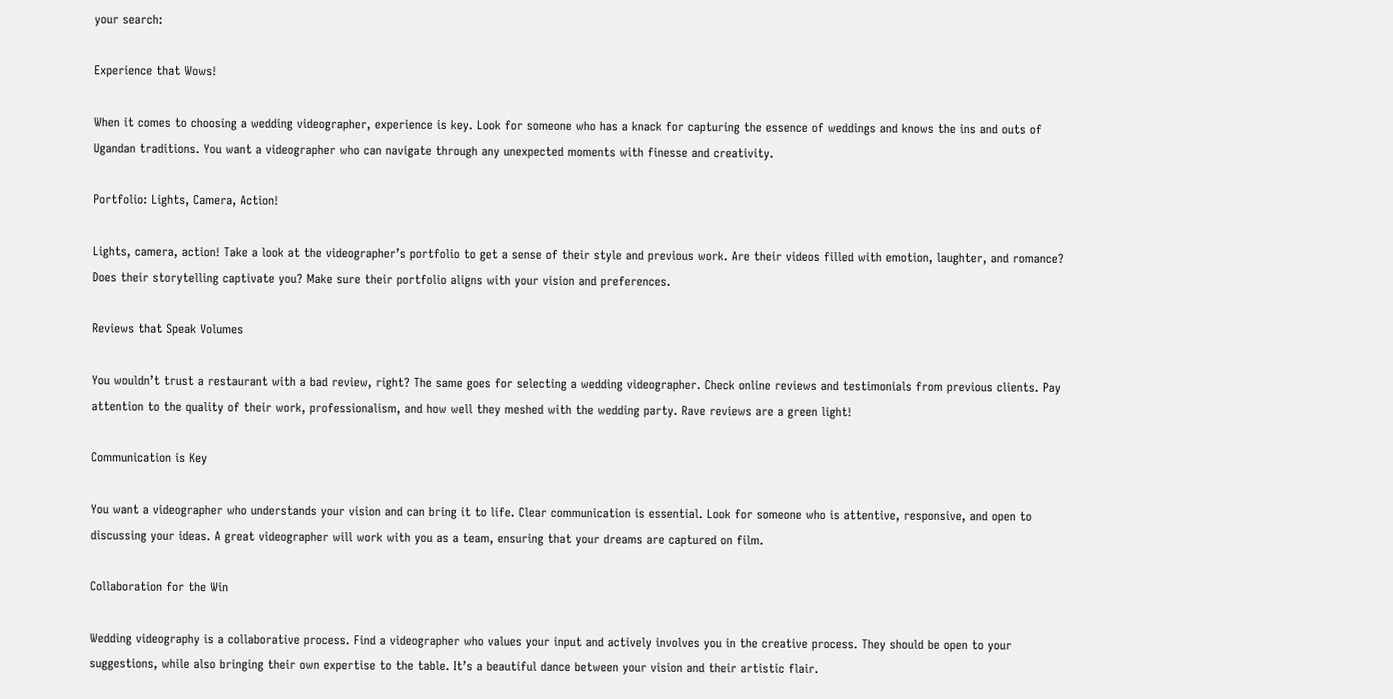your search:

Experience that Wows!

When it comes to choosing a wedding videographer, experience is key. Look for someone who has a knack for capturing the essence of weddings and knows the ins and outs of Ugandan traditions. You want a videographer who can navigate through any unexpected moments with finesse and creativity.

Portfolio: Lights, Camera, Action!

Lights, camera, action! Take a look at the videographer’s portfolio to get a sense of their style and previous work. Are their videos filled with emotion, laughter, and romance? Does their storytelling captivate you? Make sure their portfolio aligns with your vision and preferences.

Reviews that Speak Volumes

You wouldn’t trust a restaurant with a bad review, right? The same goes for selecting a wedding videographer. Check online reviews and testimonials from previous clients. Pay attention to the quality of their work, professionalism, and how well they meshed with the wedding party. Rave reviews are a green light!

Communication is Key

You want a videographer who understands your vision and can bring it to life. Clear communication is essential. Look for someone who is attentive, responsive, and open to discussing your ideas. A great videographer will work with you as a team, ensuring that your dreams are captured on film.

Collaboration for the Win

Wedding videography is a collaborative process. Find a videographer who values your input and actively involves you in the creative process. They should be open to your suggestions, while also bringing their own expertise to the table. It’s a beautiful dance between your vision and their artistic flair.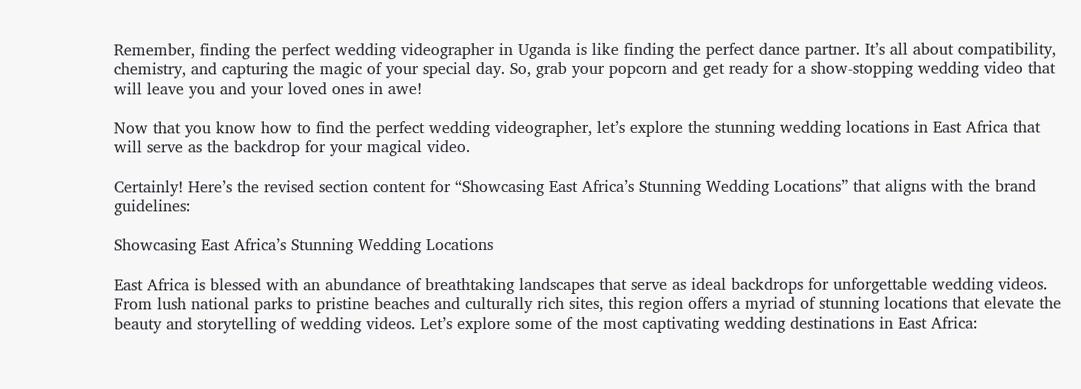Remember, finding the perfect wedding videographer in Uganda is like finding the perfect dance partner. It’s all about compatibility, chemistry, and capturing the magic of your special day. So, grab your popcorn and get ready for a show-stopping wedding video that will leave you and your loved ones in awe!

Now that you know how to find the perfect wedding videographer, let’s explore the stunning wedding locations in East Africa that will serve as the backdrop for your magical video.

Certainly! Here’s the revised section content for “Showcasing East Africa’s Stunning Wedding Locations” that aligns with the brand guidelines:

Showcasing East Africa’s Stunning Wedding Locations

East Africa is blessed with an abundance of breathtaking landscapes that serve as ideal backdrops for unforgettable wedding videos. From lush national parks to pristine beaches and culturally rich sites, this region offers a myriad of stunning locations that elevate the beauty and storytelling of wedding videos. Let’s explore some of the most captivating wedding destinations in East Africa: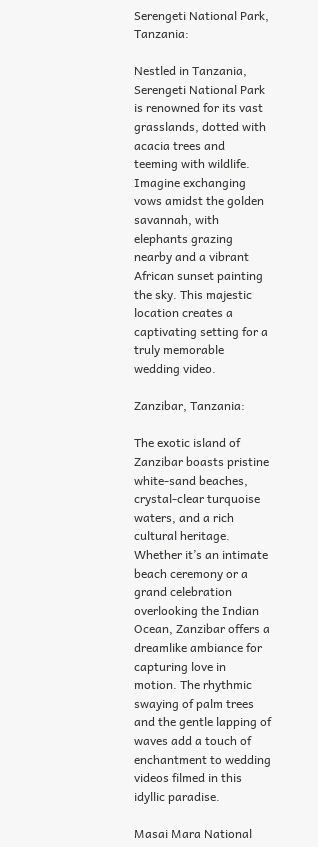Serengeti National Park, Tanzania:

Nestled in Tanzania, Serengeti National Park is renowned for its vast grasslands, dotted with acacia trees and teeming with wildlife. Imagine exchanging vows amidst the golden savannah, with elephants grazing nearby and a vibrant African sunset painting the sky. This majestic location creates a captivating setting for a truly memorable wedding video.

Zanzibar, Tanzania:

The exotic island of Zanzibar boasts pristine white-sand beaches, crystal-clear turquoise waters, and a rich cultural heritage. Whether it’s an intimate beach ceremony or a grand celebration overlooking the Indian Ocean, Zanzibar offers a dreamlike ambiance for capturing love in motion. The rhythmic swaying of palm trees and the gentle lapping of waves add a touch of enchantment to wedding videos filmed in this idyllic paradise.

Masai Mara National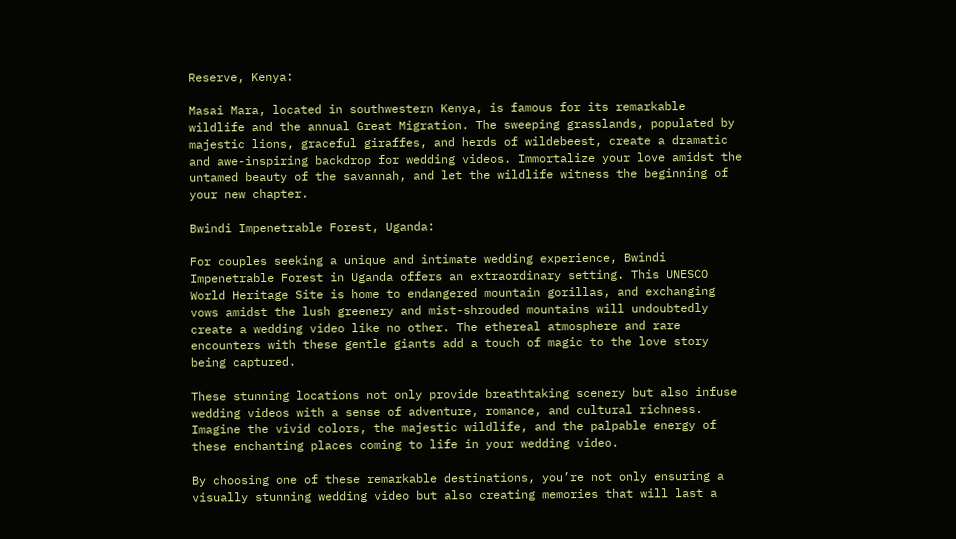Reserve, Kenya:

Masai Mara, located in southwestern Kenya, is famous for its remarkable wildlife and the annual Great Migration. The sweeping grasslands, populated by majestic lions, graceful giraffes, and herds of wildebeest, create a dramatic and awe-inspiring backdrop for wedding videos. Immortalize your love amidst the untamed beauty of the savannah, and let the wildlife witness the beginning of your new chapter.

Bwindi Impenetrable Forest, Uganda:

For couples seeking a unique and intimate wedding experience, Bwindi Impenetrable Forest in Uganda offers an extraordinary setting. This UNESCO World Heritage Site is home to endangered mountain gorillas, and exchanging vows amidst the lush greenery and mist-shrouded mountains will undoubtedly create a wedding video like no other. The ethereal atmosphere and rare encounters with these gentle giants add a touch of magic to the love story being captured.

These stunning locations not only provide breathtaking scenery but also infuse wedding videos with a sense of adventure, romance, and cultural richness. Imagine the vivid colors, the majestic wildlife, and the palpable energy of these enchanting places coming to life in your wedding video.

By choosing one of these remarkable destinations, you’re not only ensuring a visually stunning wedding video but also creating memories that will last a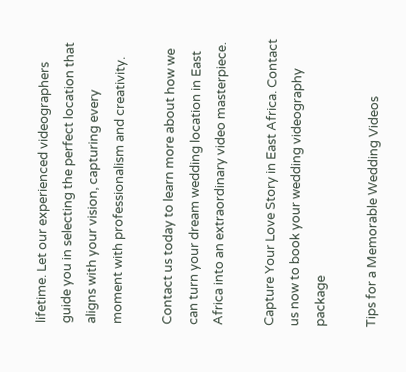lifetime. Let our experienced videographers guide you in selecting the perfect location that aligns with your vision, capturing every moment with professionalism and creativity.

Contact us today to learn more about how we can turn your dream wedding location in East Africa into an extraordinary video masterpiece.

Capture Your Love Story in East Africa. Contact us now to book your wedding videography package

Tips for a Memorable Wedding Videos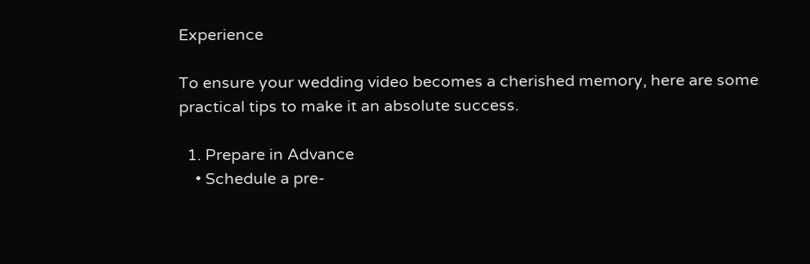Experience

To ensure your wedding video becomes a cherished memory, here are some practical tips to make it an absolute success.

  1. Prepare in Advance
    • Schedule a pre-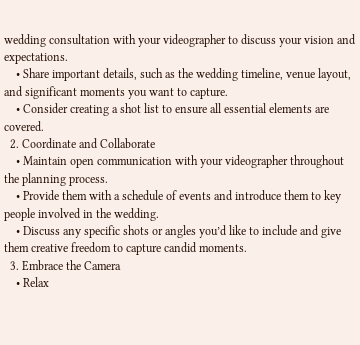wedding consultation with your videographer to discuss your vision and expectations.
    • Share important details, such as the wedding timeline, venue layout, and significant moments you want to capture.
    • Consider creating a shot list to ensure all essential elements are covered.
  2. Coordinate and Collaborate
    • Maintain open communication with your videographer throughout the planning process.
    • Provide them with a schedule of events and introduce them to key people involved in the wedding.
    • Discuss any specific shots or angles you’d like to include and give them creative freedom to capture candid moments.
  3. Embrace the Camera
    • Relax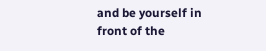and be yourself in front of the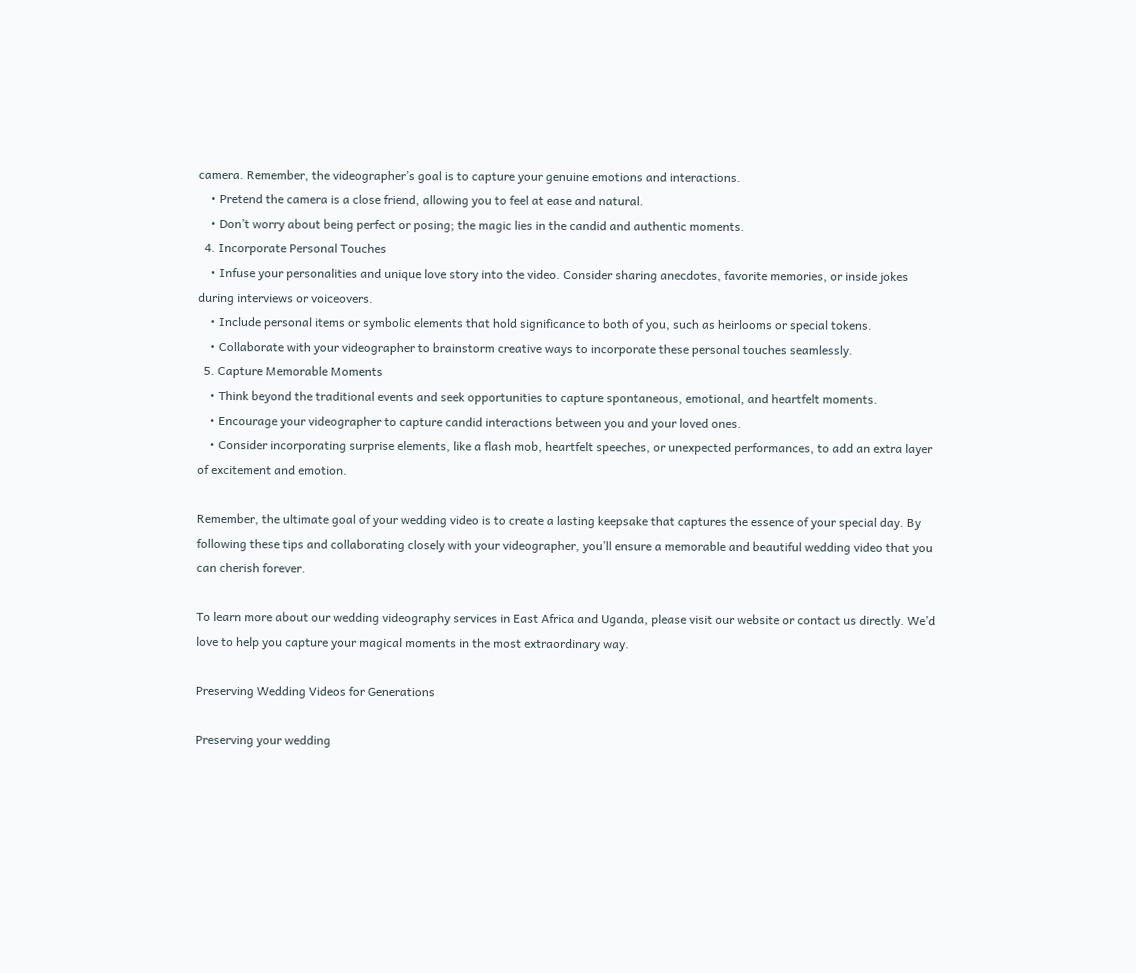camera. Remember, the videographer’s goal is to capture your genuine emotions and interactions.
    • Pretend the camera is a close friend, allowing you to feel at ease and natural.
    • Don’t worry about being perfect or posing; the magic lies in the candid and authentic moments.
  4. Incorporate Personal Touches
    • Infuse your personalities and unique love story into the video. Consider sharing anecdotes, favorite memories, or inside jokes during interviews or voiceovers.
    • Include personal items or symbolic elements that hold significance to both of you, such as heirlooms or special tokens.
    • Collaborate with your videographer to brainstorm creative ways to incorporate these personal touches seamlessly.
  5. Capture Memorable Moments
    • Think beyond the traditional events and seek opportunities to capture spontaneous, emotional, and heartfelt moments.
    • Encourage your videographer to capture candid interactions between you and your loved ones.
    • Consider incorporating surprise elements, like a flash mob, heartfelt speeches, or unexpected performances, to add an extra layer of excitement and emotion.

Remember, the ultimate goal of your wedding video is to create a lasting keepsake that captures the essence of your special day. By following these tips and collaborating closely with your videographer, you’ll ensure a memorable and beautiful wedding video that you can cherish forever.

To learn more about our wedding videography services in East Africa and Uganda, please visit our website or contact us directly. We’d love to help you capture your magical moments in the most extraordinary way.

Preserving Wedding Videos for Generations

Preserving your wedding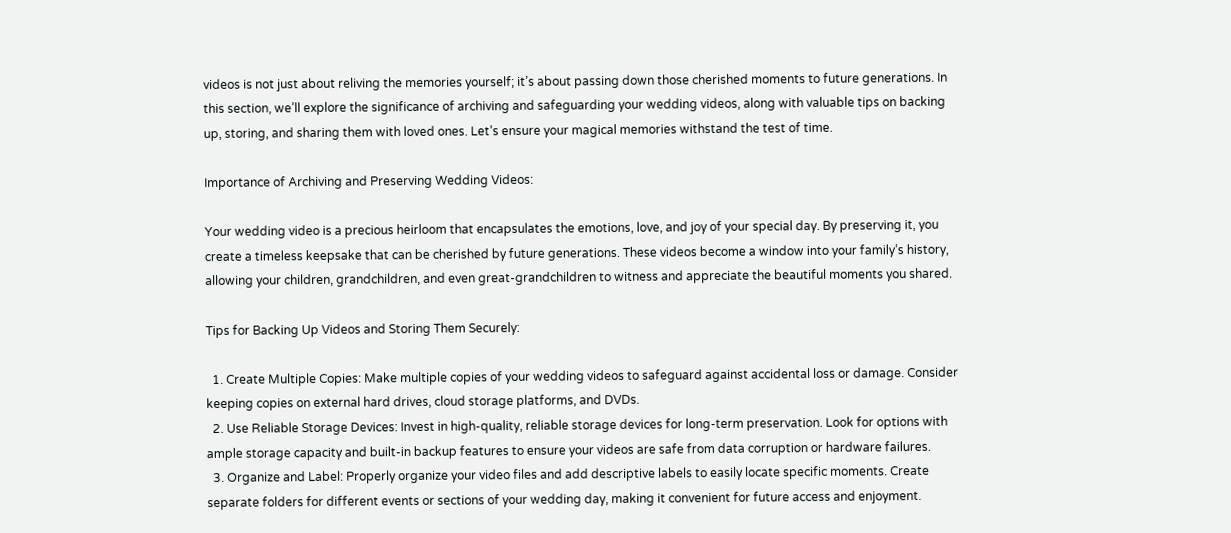videos is not just about reliving the memories yourself; it’s about passing down those cherished moments to future generations. In this section, we’ll explore the significance of archiving and safeguarding your wedding videos, along with valuable tips on backing up, storing, and sharing them with loved ones. Let’s ensure your magical memories withstand the test of time.

Importance of Archiving and Preserving Wedding Videos:

Your wedding video is a precious heirloom that encapsulates the emotions, love, and joy of your special day. By preserving it, you create a timeless keepsake that can be cherished by future generations. These videos become a window into your family’s history, allowing your children, grandchildren, and even great-grandchildren to witness and appreciate the beautiful moments you shared.

Tips for Backing Up Videos and Storing Them Securely:

  1. Create Multiple Copies: Make multiple copies of your wedding videos to safeguard against accidental loss or damage. Consider keeping copies on external hard drives, cloud storage platforms, and DVDs.
  2. Use Reliable Storage Devices: Invest in high-quality, reliable storage devices for long-term preservation. Look for options with ample storage capacity and built-in backup features to ensure your videos are safe from data corruption or hardware failures.
  3. Organize and Label: Properly organize your video files and add descriptive labels to easily locate specific moments. Create separate folders for different events or sections of your wedding day, making it convenient for future access and enjoyment.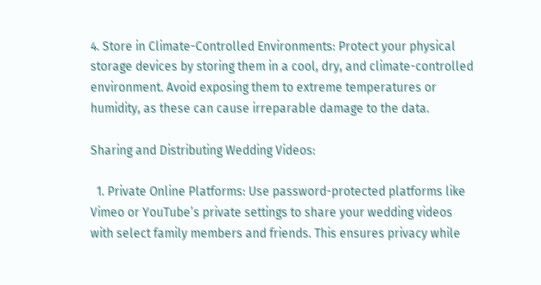4. Store in Climate-Controlled Environments: Protect your physical storage devices by storing them in a cool, dry, and climate-controlled environment. Avoid exposing them to extreme temperatures or humidity, as these can cause irreparable damage to the data.

Sharing and Distributing Wedding Videos:

  1. Private Online Platforms: Use password-protected platforms like Vimeo or YouTube’s private settings to share your wedding videos with select family members and friends. This ensures privacy while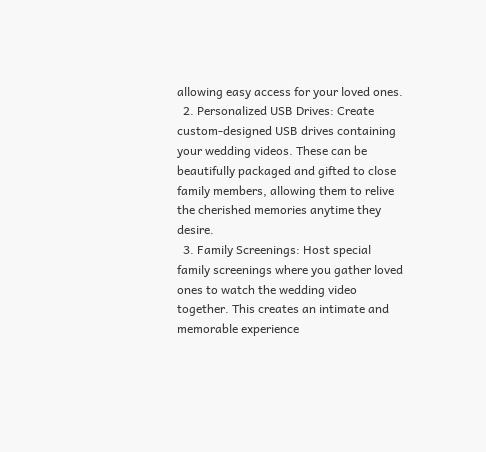allowing easy access for your loved ones.
  2. Personalized USB Drives: Create custom-designed USB drives containing your wedding videos. These can be beautifully packaged and gifted to close family members, allowing them to relive the cherished memories anytime they desire.
  3. Family Screenings: Host special family screenings where you gather loved ones to watch the wedding video together. This creates an intimate and memorable experience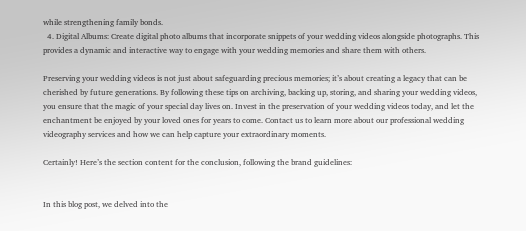while strengthening family bonds.
  4. Digital Albums: Create digital photo albums that incorporate snippets of your wedding videos alongside photographs. This provides a dynamic and interactive way to engage with your wedding memories and share them with others.

Preserving your wedding videos is not just about safeguarding precious memories; it’s about creating a legacy that can be cherished by future generations. By following these tips on archiving, backing up, storing, and sharing your wedding videos, you ensure that the magic of your special day lives on. Invest in the preservation of your wedding videos today, and let the enchantment be enjoyed by your loved ones for years to come. Contact us to learn more about our professional wedding videography services and how we can help capture your extraordinary moments.

Certainly! Here’s the section content for the conclusion, following the brand guidelines:


In this blog post, we delved into the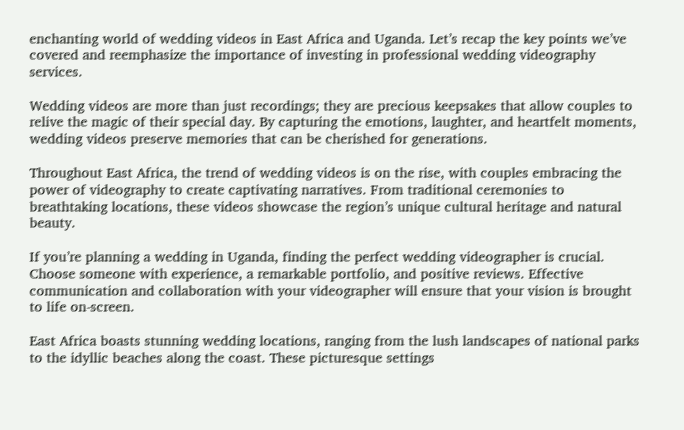enchanting world of wedding videos in East Africa and Uganda. Let’s recap the key points we’ve covered and reemphasize the importance of investing in professional wedding videography services.

Wedding videos are more than just recordings; they are precious keepsakes that allow couples to relive the magic of their special day. By capturing the emotions, laughter, and heartfelt moments, wedding videos preserve memories that can be cherished for generations.

Throughout East Africa, the trend of wedding videos is on the rise, with couples embracing the power of videography to create captivating narratives. From traditional ceremonies to breathtaking locations, these videos showcase the region’s unique cultural heritage and natural beauty.

If you’re planning a wedding in Uganda, finding the perfect wedding videographer is crucial. Choose someone with experience, a remarkable portfolio, and positive reviews. Effective communication and collaboration with your videographer will ensure that your vision is brought to life on-screen.

East Africa boasts stunning wedding locations, ranging from the lush landscapes of national parks to the idyllic beaches along the coast. These picturesque settings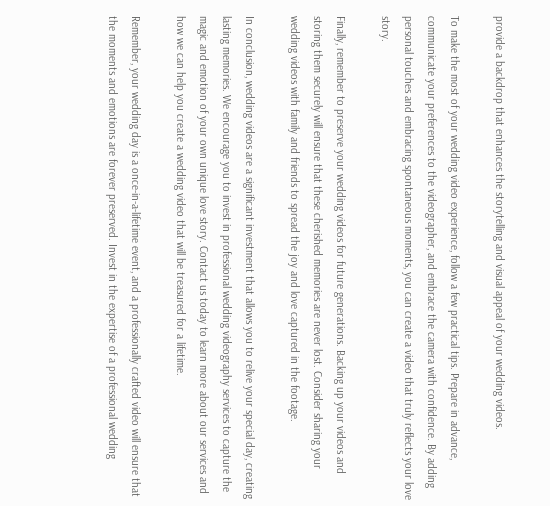provide a backdrop that enhances the storytelling and visual appeal of your wedding videos.

To make the most of your wedding video experience, follow a few practical tips. Prepare in advance, communicate your preferences to the videographer, and embrace the camera with confidence. By adding personal touches and embracing spontaneous moments, you can create a video that truly reflects your love story.

Finally, remember to preserve your wedding videos for future generations. Backing up your videos and storing them securely will ensure that these cherished memories are never lost. Consider sharing your wedding videos with family and friends to spread the joy and love captured in the footage.

In conclusion, wedding videos are a significant investment that allows you to relive your special day, creating lasting memories. We encourage you to invest in professional wedding videography services to capture the magic and emotion of your own unique love story. Contact us today to learn more about our services and how we can help you create a wedding video that will be treasured for a lifetime.

Remember, your wedding day is a once-in-a-lifetime event, and a professionally crafted video will ensure that the moments and emotions are forever preserved. Invest in the expertise of a professional wedding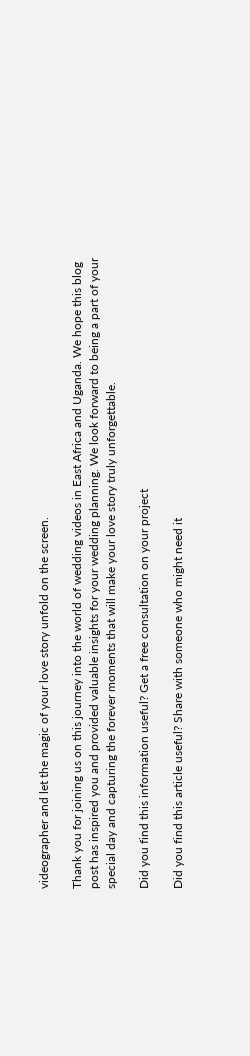videographer and let the magic of your love story unfold on the screen.

Thank you for joining us on this journey into the world of wedding videos in East Africa and Uganda. We hope this blog post has inspired you and provided valuable insights for your wedding planning. We look forward to being a part of your special day and capturing the forever moments that will make your love story truly unforgettable.

Did you find this information useful? Get a free consultation on your project

Did you find this article useful? Share with someone who might need it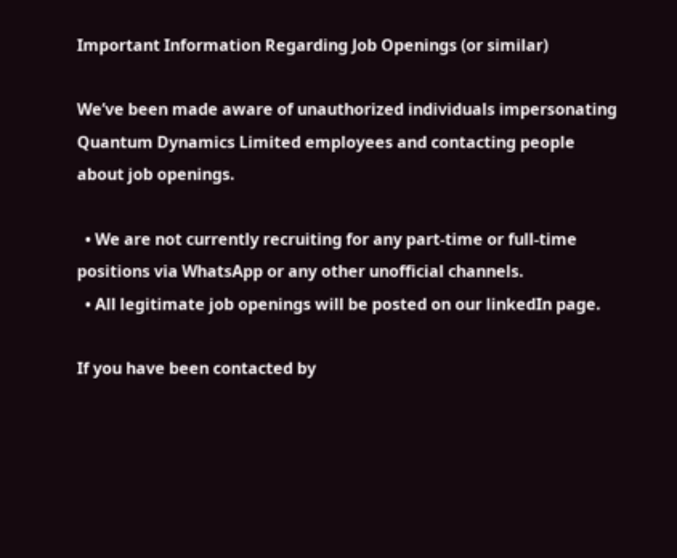Important Information Regarding Job Openings (or similar)

We’ve been made aware of unauthorized individuals impersonating Quantum Dynamics Limited employees and contacting people about job openings.

  • We are not currently recruiting for any part-time or full-time positions via WhatsApp or any other unofficial channels.
  • All legitimate job openings will be posted on our linkedIn page.

If you have been contacted by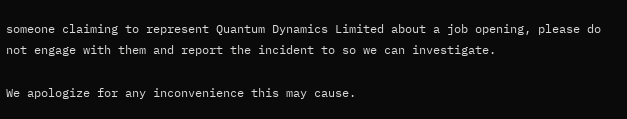someone claiming to represent Quantum Dynamics Limited about a job opening, please do not engage with them and report the incident to so we can investigate.

We apologize for any inconvenience this may cause.